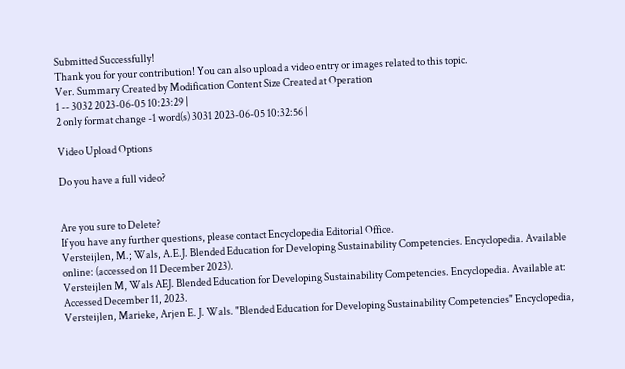Submitted Successfully!
Thank you for your contribution! You can also upload a video entry or images related to this topic.
Ver. Summary Created by Modification Content Size Created at Operation
1 -- 3032 2023-06-05 10:23:29 |
2 only format change -1 word(s) 3031 2023-06-05 10:32:56 |

Video Upload Options

Do you have a full video?


Are you sure to Delete?
If you have any further questions, please contact Encyclopedia Editorial Office.
Versteijlen, M.; Wals, A.E.J. Blended Education for Developing Sustainability Competencies. Encyclopedia. Available online: (accessed on 11 December 2023).
Versteijlen M, Wals AEJ. Blended Education for Developing Sustainability Competencies. Encyclopedia. Available at: Accessed December 11, 2023.
Versteijlen, Marieke, Arjen E. J. Wals. "Blended Education for Developing Sustainability Competencies" Encyclopedia,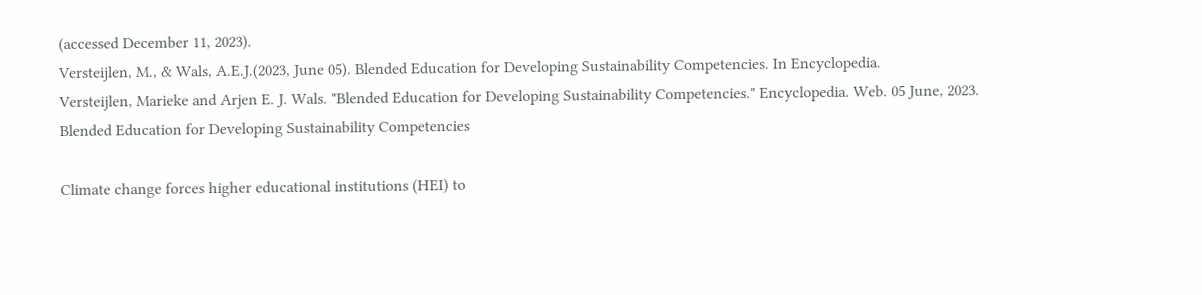(accessed December 11, 2023).
Versteijlen, M., & Wals, A.E.J.(2023, June 05). Blended Education for Developing Sustainability Competencies. In Encyclopedia.
Versteijlen, Marieke and Arjen E. J. Wals. "Blended Education for Developing Sustainability Competencies." Encyclopedia. Web. 05 June, 2023.
Blended Education for Developing Sustainability Competencies

Climate change forces higher educational institutions (HEI) to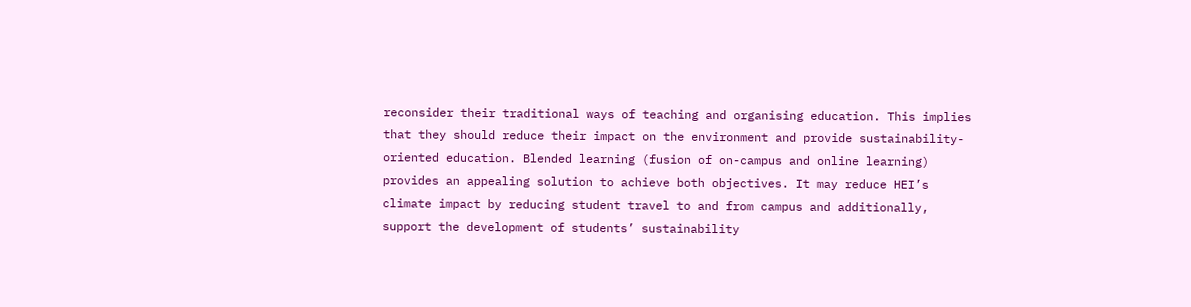reconsider their traditional ways of teaching and organising education. This implies that they should reduce their impact on the environment and provide sustainability-oriented education. Blended learning (fusion of on-campus and online learning) provides an appealing solution to achieve both objectives. It may reduce HEI’s climate impact by reducing student travel to and from campus and additionally, support the development of students’ sustainability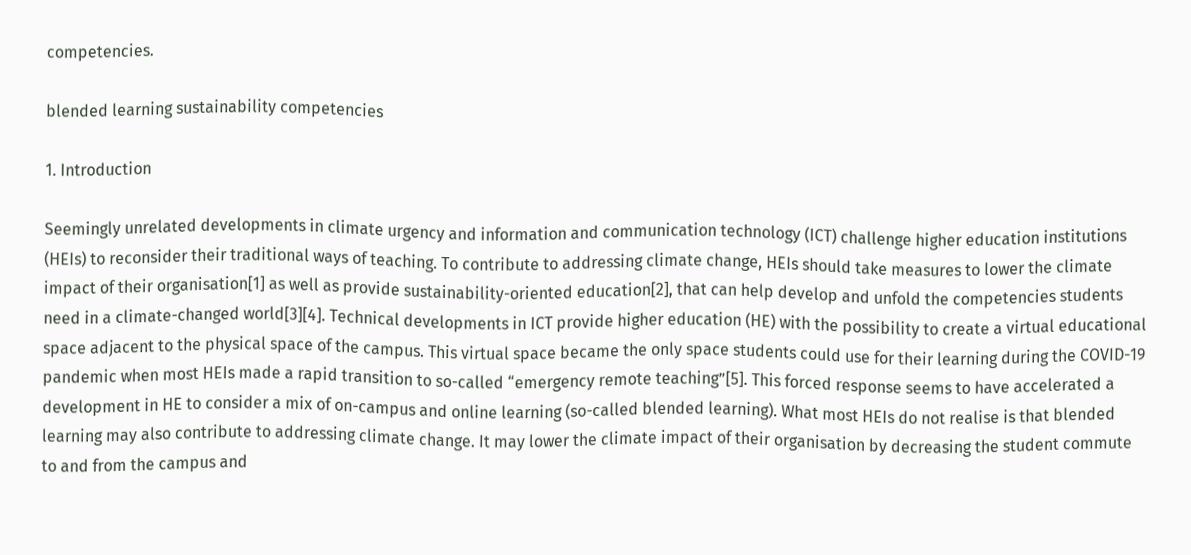competencies.

blended learning sustainability competencies

1. Introduction

Seemingly unrelated developments in climate urgency and information and communication technology (ICT) challenge higher education institutions (HEIs) to reconsider their traditional ways of teaching. To contribute to addressing climate change, HEIs should take measures to lower the climate impact of their organisation[1] as well as provide sustainability-oriented education[2], that can help develop and unfold the competencies students need in a climate-changed world[3][4]. Technical developments in ICT provide higher education (HE) with the possibility to create a virtual educational space adjacent to the physical space of the campus. This virtual space became the only space students could use for their learning during the COVID-19 pandemic when most HEIs made a rapid transition to so-called “emergency remote teaching”[5]. This forced response seems to have accelerated a development in HE to consider a mix of on-campus and online learning (so-called blended learning). What most HEIs do not realise is that blended learning may also contribute to addressing climate change. It may lower the climate impact of their organisation by decreasing the student commute to and from the campus and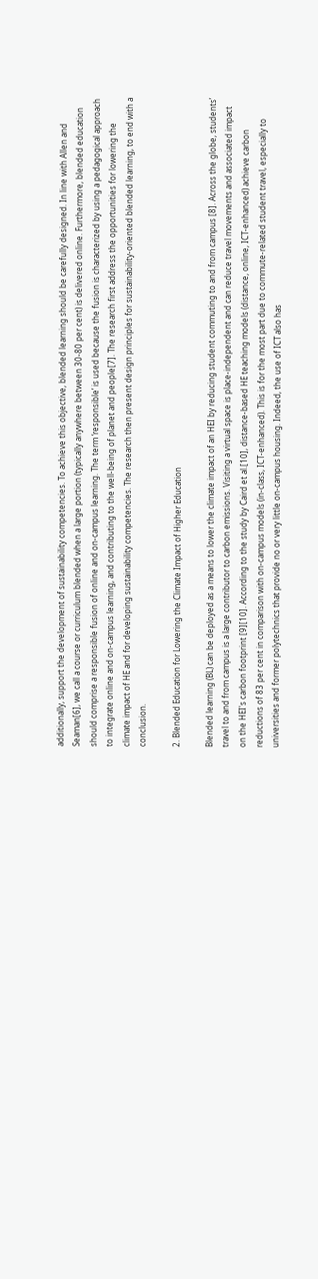additionally, support the development of sustainability competencies. To achieve this objective, blended learning should be carefully designed. In line with Allen and Seaman[6], we call a course or curriculum blended when a large portion (typically anywhere between 30-80 per cent) is delivered online. Furthermore, blended education should comprise a responsible fusion of online and on-campus learning. The term ‘responsible’ is used because the fusion is characterized by using a pedagogical approach to integrate online and on-campus learning, and contributing to the well-being of planet and people[7]. The research first address the opportunities for lowering the climate impact of HE and for developing sustainability competencies. The research then present design principles for sustainability-oriented blended learning, to end with a conclusion.

2. Blended Education for Lowering the Climate Impact of Higher Education

Blended learning (BL) can be deployed as a means to lower the climate impact of an HEI by reducing student commuting to and from campus [8]. Across the globe, students’ travel to and from campus is a large contributor to carbon emissions. Visiting a virtual space is place-independent and can reduce travel movements and associated impact on the HEI's carbon footprint [9][10]. According to the study by Caird et al.[10], distance-based HE teaching models (distance, online, ICT-enhanced) achieve carbon reductions of 83 per cent in comparison with on-campus models (in-class, ICT-enhanced). This is for the most part due to commute-related student travel, especially to universities and former polytechnics that provide no or very little on-campus housing. Indeed, the use of ICT also has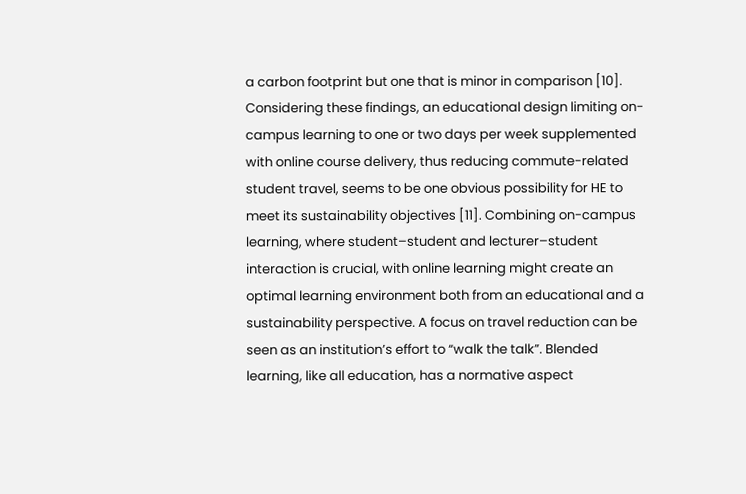a carbon footprint but one that is minor in comparison [10]. Considering these findings, an educational design limiting on-campus learning to one or two days per week supplemented with online course delivery, thus reducing commute-related student travel, seems to be one obvious possibility for HE to meet its sustainability objectives [11]. Combining on-campus learning, where student–student and lecturer–student interaction is crucial, with online learning might create an optimal learning environment both from an educational and a sustainability perspective. A focus on travel reduction can be seen as an institution’s effort to “walk the talk”. Blended learning, like all education, has a normative aspect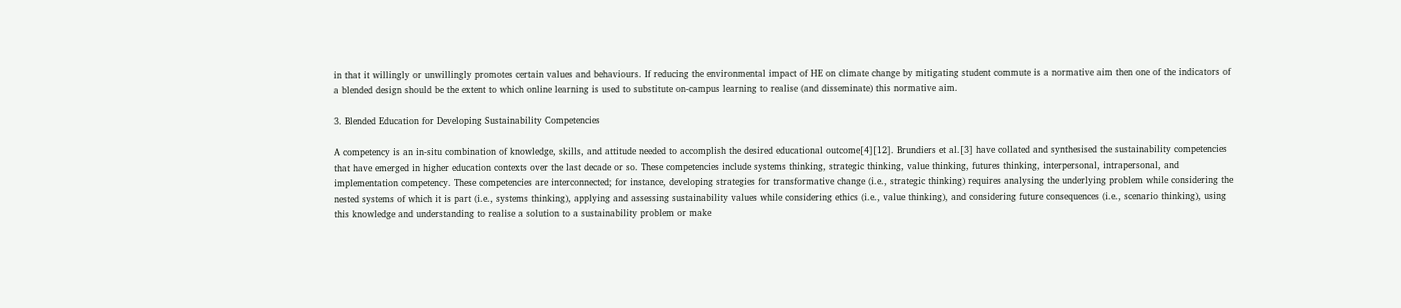in that it willingly or unwillingly promotes certain values and behaviours. If reducing the environmental impact of HE on climate change by mitigating student commute is a normative aim then one of the indicators of a blended design should be the extent to which online learning is used to substitute on-campus learning to realise (and disseminate) this normative aim.

3. Blended Education for Developing Sustainability Competencies

A competency is an in-situ combination of knowledge, skills, and attitude needed to accomplish the desired educational outcome[4][12]. Brundiers et al.[3] have collated and synthesised the sustainability competencies that have emerged in higher education contexts over the last decade or so. These competencies include systems thinking, strategic thinking, value thinking, futures thinking, interpersonal, intrapersonal, and implementation competency. These competencies are interconnected; for instance, developing strategies for transformative change (i.e., strategic thinking) requires analysing the underlying problem while considering the nested systems of which it is part (i.e., systems thinking), applying and assessing sustainability values while considering ethics (i.e., value thinking), and considering future consequences (i.e., scenario thinking), using this knowledge and understanding to realise a solution to a sustainability problem or make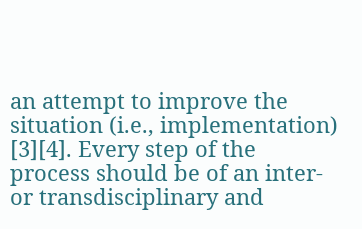an attempt to improve the situation (i.e., implementation) [3][4]. Every step of the process should be of an inter- or transdisciplinary and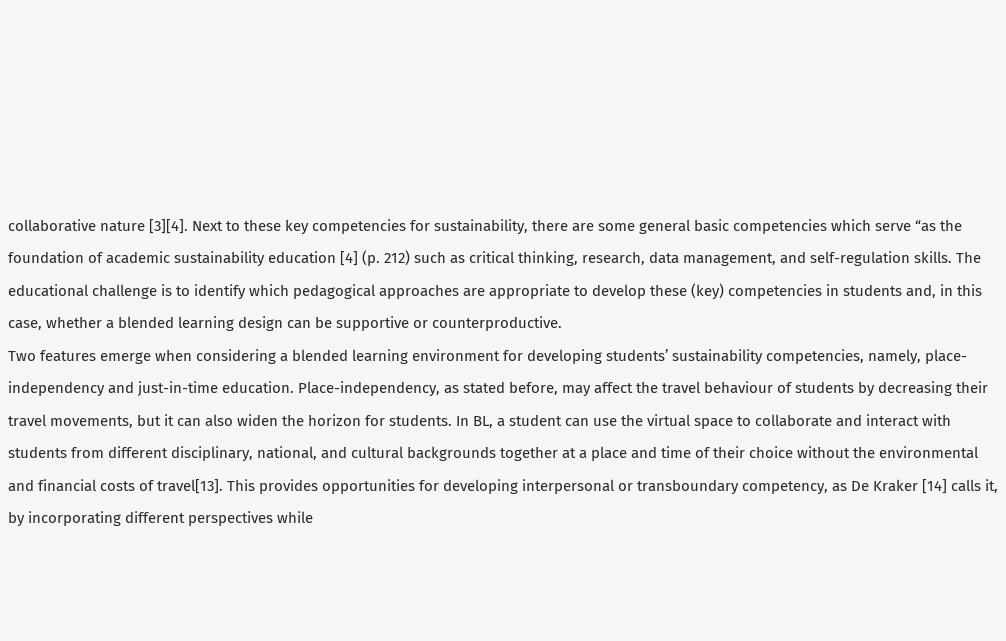collaborative nature [3][4]. Next to these key competencies for sustainability, there are some general basic competencies which serve “as the foundation of academic sustainability education [4] (p. 212) such as critical thinking, research, data management, and self-regulation skills. The educational challenge is to identify which pedagogical approaches are appropriate to develop these (key) competencies in students and, in this case, whether a blended learning design can be supportive or counterproductive.
Two features emerge when considering a blended learning environment for developing students’ sustainability competencies, namely, place-independency and just-in-time education. Place-independency, as stated before, may affect the travel behaviour of students by decreasing their travel movements, but it can also widen the horizon for students. In BL, a student can use the virtual space to collaborate and interact with students from different disciplinary, national, and cultural backgrounds together at a place and time of their choice without the environmental and financial costs of travel[13]. This provides opportunities for developing interpersonal or transboundary competency, as De Kraker [14] calls it, by incorporating different perspectives while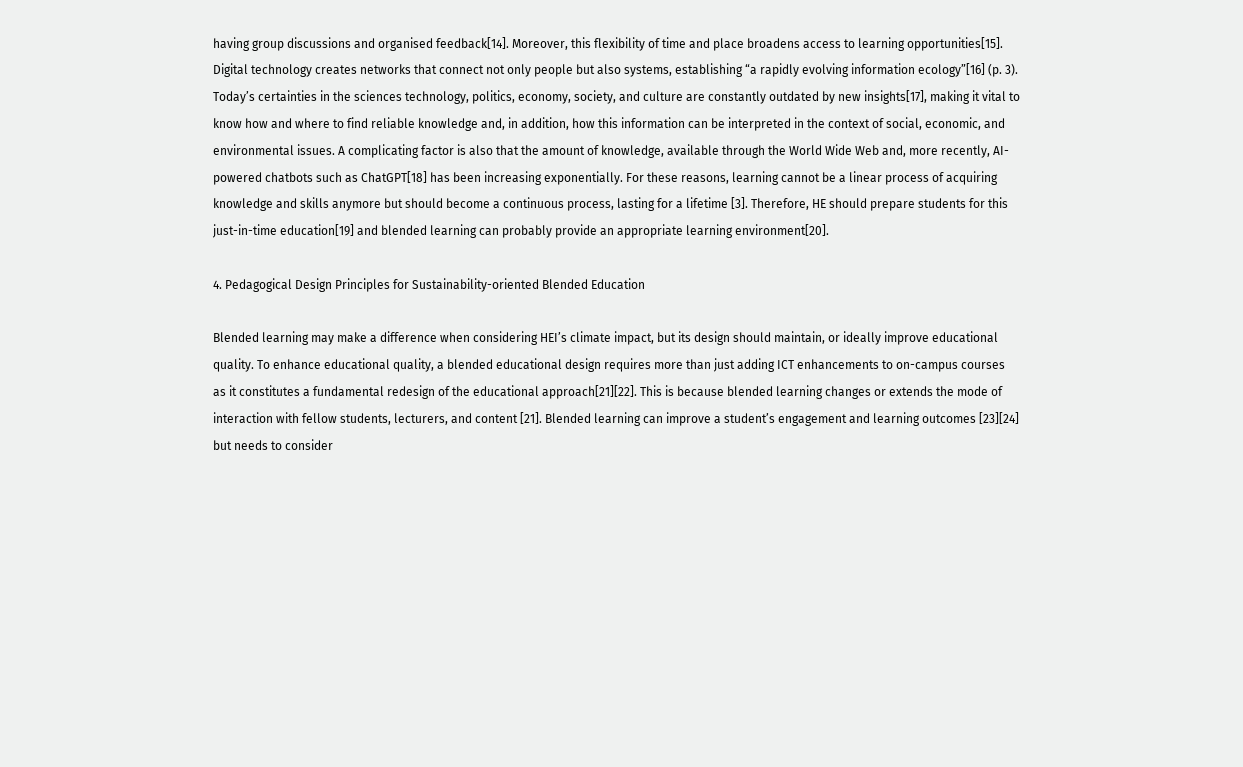having group discussions and organised feedback[14]. Moreover, this flexibility of time and place broadens access to learning opportunities[15].
Digital technology creates networks that connect not only people but also systems, establishing “a rapidly evolving information ecology”[16] (p. 3). Today’s certainties in the sciences technology, politics, economy, society, and culture are constantly outdated by new insights[17], making it vital to know how and where to find reliable knowledge and, in addition, how this information can be interpreted in the context of social, economic, and environmental issues. A complicating factor is also that the amount of knowledge, available through the World Wide Web and, more recently, AI-powered chatbots such as ChatGPT[18] has been increasing exponentially. For these reasons, learning cannot be a linear process of acquiring knowledge and skills anymore but should become a continuous process, lasting for a lifetime [3]. Therefore, HE should prepare students for this just-in-time education[19] and blended learning can probably provide an appropriate learning environment[20].

4. Pedagogical Design Principles for Sustainability-oriented Blended Education

Blended learning may make a difference when considering HEI’s climate impact, but its design should maintain, or ideally improve educational quality. To enhance educational quality, a blended educational design requires more than just adding ICT enhancements to on-campus courses as it constitutes a fundamental redesign of the educational approach[21][22]. This is because blended learning changes or extends the mode of interaction with fellow students, lecturers, and content [21]. Blended learning can improve a student’s engagement and learning outcomes [23][24] but needs to consider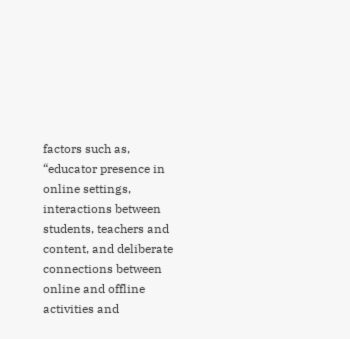factors such as, “educator presence in online settings, interactions between students, teachers and content, and deliberate connections between online and offline activities and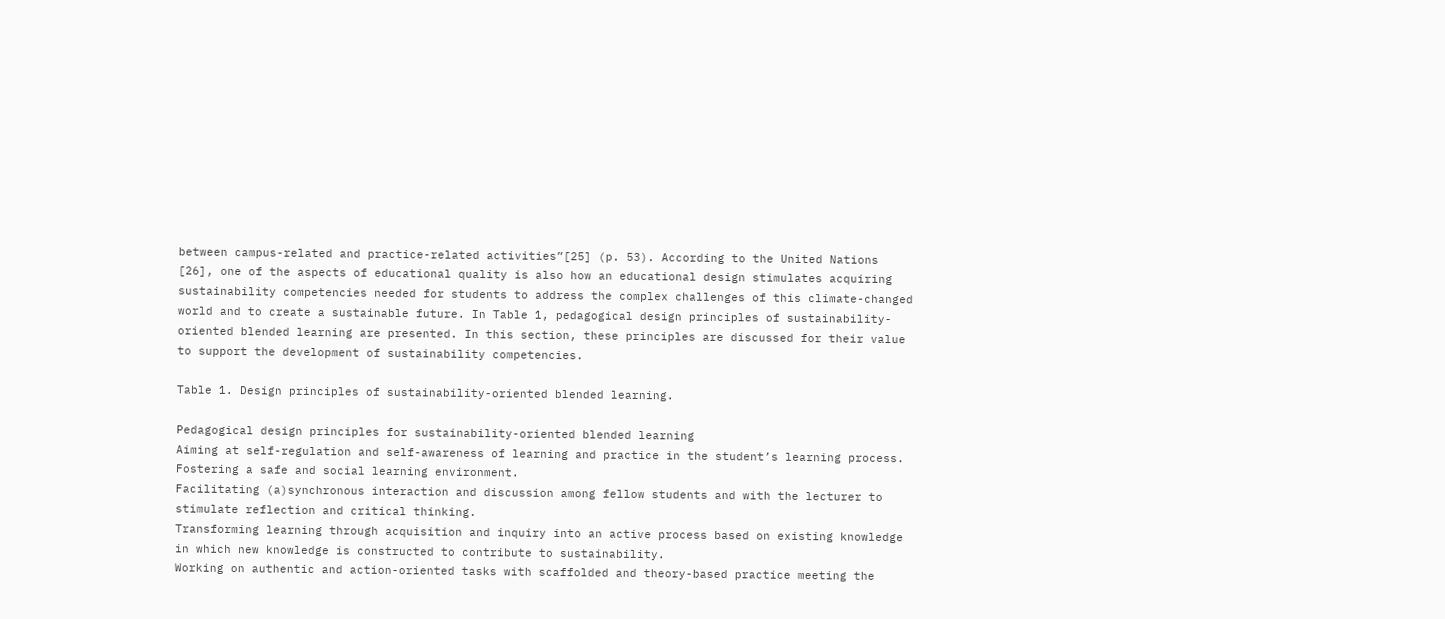between campus-related and practice-related activities”[25] (p. 53). According to the United Nations [26], one of the aspects of educational quality is also how an educational design stimulates acquiring sustainability competencies needed for students to address the complex challenges of this climate-changed world and to create a sustainable future. In Table 1, pedagogical design principles of sustainability-oriented blended learning are presented. In this section, these principles are discussed for their value to support the development of sustainability competencies.

Table 1. Design principles of sustainability-oriented blended learning.

Pedagogical design principles for sustainability-oriented blended learning
Aiming at self-regulation and self-awareness of learning and practice in the student’s learning process.
Fostering a safe and social learning environment.
Facilitating (a)synchronous interaction and discussion among fellow students and with the lecturer to stimulate reflection and critical thinking.
Transforming learning through acquisition and inquiry into an active process based on existing knowledge in which new knowledge is constructed to contribute to sustainability.
Working on authentic and action-oriented tasks with scaffolded and theory-based practice meeting the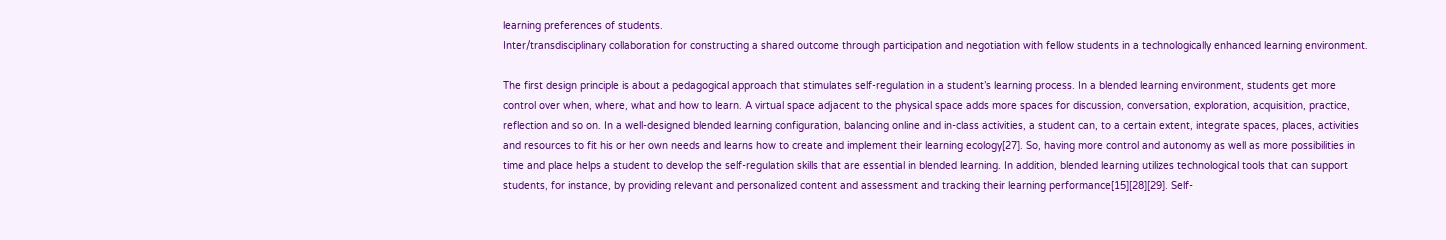learning preferences of students.
Inter/transdisciplinary collaboration for constructing a shared outcome through participation and negotiation with fellow students in a technologically enhanced learning environment.

The first design principle is about a pedagogical approach that stimulates self-regulation in a student’s learning process. In a blended learning environment, students get more control over when, where, what and how to learn. A virtual space adjacent to the physical space adds more spaces for discussion, conversation, exploration, acquisition, practice, reflection and so on. In a well-designed blended learning configuration, balancing online and in-class activities, a student can, to a certain extent, integrate spaces, places, activities and resources to fit his or her own needs and learns how to create and implement their learning ecology[27]. So, having more control and autonomy as well as more possibilities in time and place helps a student to develop the self-regulation skills that are essential in blended learning. In addition, blended learning utilizes technological tools that can support students, for instance, by providing relevant and personalized content and assessment and tracking their learning performance[15][28][29]. Self-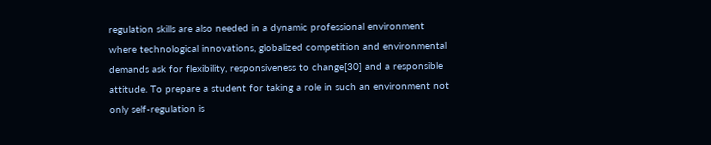regulation skills are also needed in a dynamic professional environment where technological innovations, globalized competition and environmental demands ask for flexibility, responsiveness to change[30] and a responsible attitude. To prepare a student for taking a role in such an environment not only self-regulation is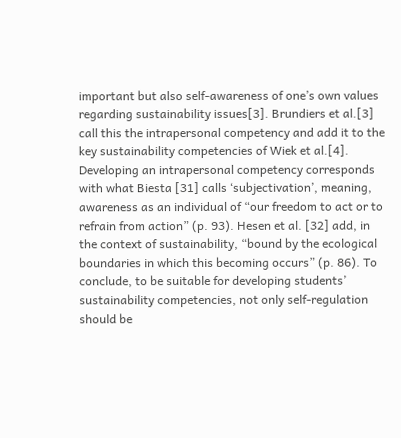important but also self-awareness of one’s own values regarding sustainability issues[3]. Brundiers et al.[3] call this the intrapersonal competency and add it to the key sustainability competencies of Wiek et al.[4]. Developing an intrapersonal competency corresponds with what Biesta [31] calls ‘subjectivation’, meaning, awareness as an individual of “our freedom to act or to refrain from action” (p. 93). Hesen et al. [32] add, in the context of sustainability, “bound by the ecological boundaries in which this becoming occurs” (p. 86). To conclude, to be suitable for developing students’ sustainability competencies, not only self-regulation should be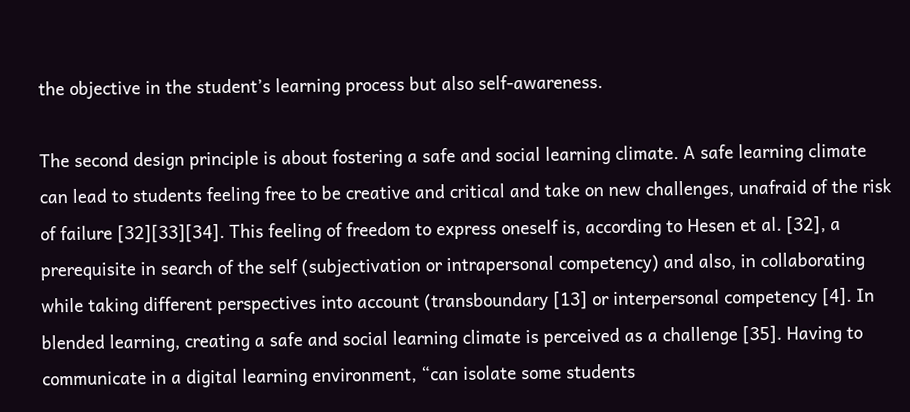the objective in the student’s learning process but also self-awareness.

The second design principle is about fostering a safe and social learning climate. A safe learning climate can lead to students feeling free to be creative and critical and take on new challenges, unafraid of the risk of failure [32][33][34]. This feeling of freedom to express oneself is, according to Hesen et al. [32], a prerequisite in search of the self (subjectivation or intrapersonal competency) and also, in collaborating while taking different perspectives into account (transboundary [13] or interpersonal competency [4]. In blended learning, creating a safe and social learning climate is perceived as a challenge [35]. Having to communicate in a digital learning environment, “can isolate some students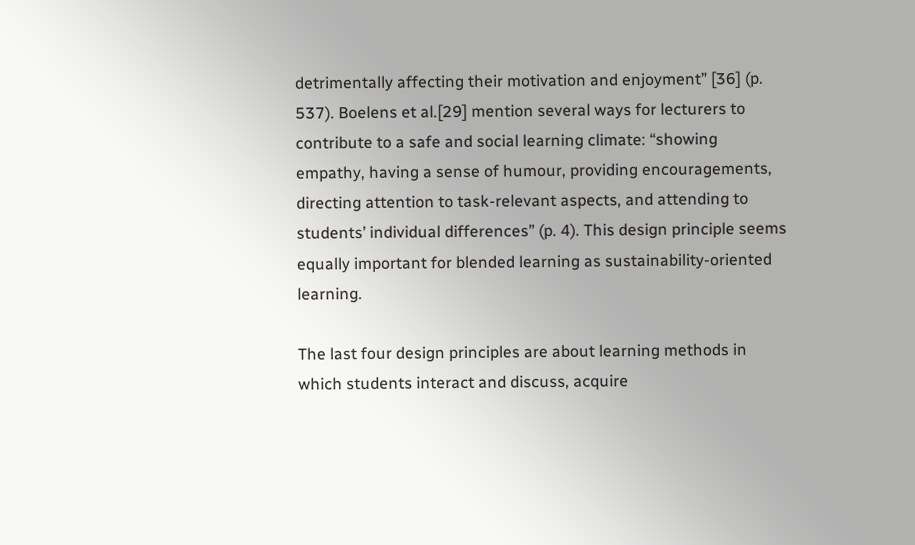detrimentally affecting their motivation and enjoyment” [36] (p. 537). Boelens et al.[29] mention several ways for lecturers to contribute to a safe and social learning climate: “showing empathy, having a sense of humour, providing encouragements, directing attention to task-relevant aspects, and attending to students’ individual differences” (p. 4). This design principle seems equally important for blended learning as sustainability-oriented learning.

The last four design principles are about learning methods in which students interact and discuss, acquire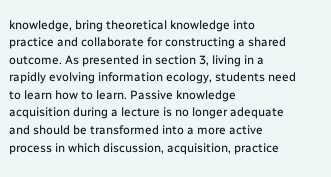knowledge, bring theoretical knowledge into practice and collaborate for constructing a shared outcome. As presented in section 3, living in a rapidly evolving information ecology, students need to learn how to learn. Passive knowledge acquisition during a lecture is no longer adequate and should be transformed into a more active process in which discussion, acquisition, practice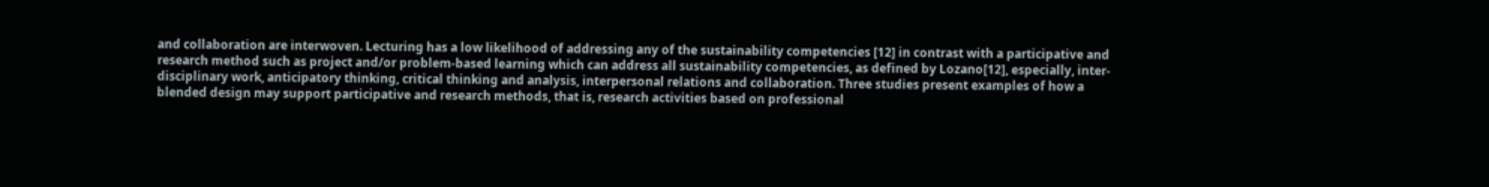and collaboration are interwoven. Lecturing has a low likelihood of addressing any of the sustainability competencies [12] in contrast with a participative and research method such as project and/or problem-based learning which can address all sustainability competencies, as defined by Lozano[12], especially, inter-disciplinary work, anticipatory thinking, critical thinking and analysis, interpersonal relations and collaboration. Three studies present examples of how a blended design may support participative and research methods, that is, research activities based on professional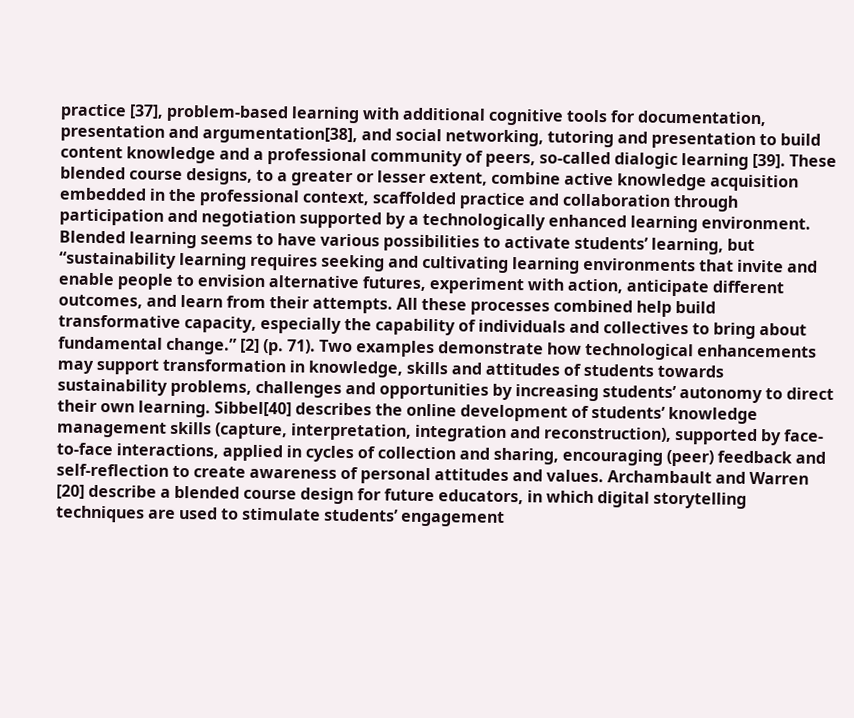practice [37], problem-based learning with additional cognitive tools for documentation, presentation and argumentation[38], and social networking, tutoring and presentation to build content knowledge and a professional community of peers, so-called dialogic learning [39]. These blended course designs, to a greater or lesser extent, combine active knowledge acquisition embedded in the professional context, scaffolded practice and collaboration through participation and negotiation supported by a technologically enhanced learning environment. Blended learning seems to have various possibilities to activate students’ learning, but “sustainability learning requires seeking and cultivating learning environments that invite and enable people to envision alternative futures, experiment with action, anticipate different outcomes, and learn from their attempts. All these processes combined help build transformative capacity, especially the capability of individuals and collectives to bring about fundamental change.” [2] (p. 71). Two examples demonstrate how technological enhancements may support transformation in knowledge, skills and attitudes of students towards sustainability problems, challenges and opportunities by increasing students’ autonomy to direct their own learning. Sibbel[40] describes the online development of students’ knowledge management skills (capture, interpretation, integration and reconstruction), supported by face-to-face interactions, applied in cycles of collection and sharing, encouraging (peer) feedback and self-reflection to create awareness of personal attitudes and values. Archambault and Warren [20] describe a blended course design for future educators, in which digital storytelling techniques are used to stimulate students’ engagement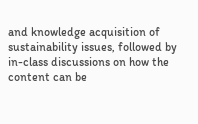and knowledge acquisition of sustainability issues, followed by in-class discussions on how the content can be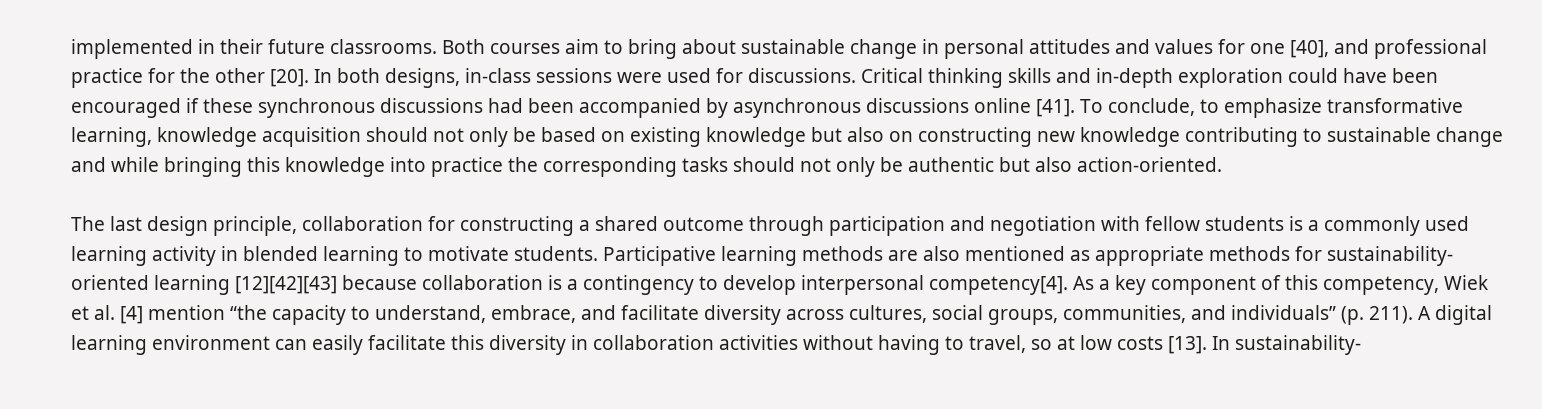implemented in their future classrooms. Both courses aim to bring about sustainable change in personal attitudes and values for one [40], and professional practice for the other [20]. In both designs, in-class sessions were used for discussions. Critical thinking skills and in-depth exploration could have been encouraged if these synchronous discussions had been accompanied by asynchronous discussions online [41]. To conclude, to emphasize transformative learning, knowledge acquisition should not only be based on existing knowledge but also on constructing new knowledge contributing to sustainable change and while bringing this knowledge into practice the corresponding tasks should not only be authentic but also action-oriented.

The last design principle, collaboration for constructing a shared outcome through participation and negotiation with fellow students is a commonly used learning activity in blended learning to motivate students. Participative learning methods are also mentioned as appropriate methods for sustainability-oriented learning [12][42][43] because collaboration is a contingency to develop interpersonal competency[4]. As a key component of this competency, Wiek et al. [4] mention “the capacity to understand, embrace, and facilitate diversity across cultures, social groups, communities, and individuals” (p. 211). A digital learning environment can easily facilitate this diversity in collaboration activities without having to travel, so at low costs [13]. In sustainability-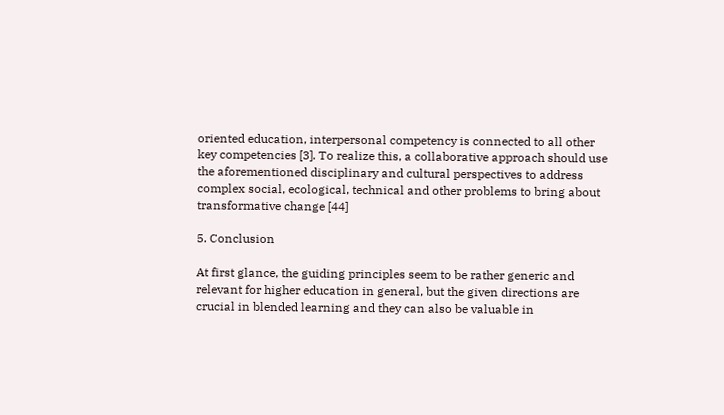oriented education, interpersonal competency is connected to all other key competencies [3]. To realize this, a collaborative approach should use the aforementioned disciplinary and cultural perspectives to address complex social, ecological, technical and other problems to bring about transformative change [44]

5. Conclusion

At first glance, the guiding principles seem to be rather generic and relevant for higher education in general, but the given directions are crucial in blended learning and they can also be valuable in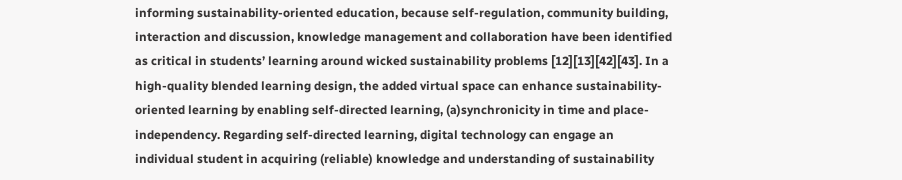informing sustainability-oriented education, because self-regulation, community building, interaction and discussion, knowledge management and collaboration have been identified as critical in students’ learning around wicked sustainability problems [12][13][42][43]. In a high-quality blended learning design, the added virtual space can enhance sustainability-oriented learning by enabling self-directed learning, (a)synchronicity in time and place-independency. Regarding self-directed learning, digital technology can engage an individual student in acquiring (reliable) knowledge and understanding of sustainability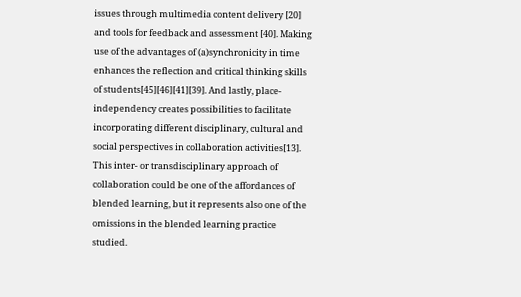issues through multimedia content delivery [20] and tools for feedback and assessment [40]. Making use of the advantages of (a)synchronicity in time enhances the reflection and critical thinking skills of students[45][46][41][39]. And lastly, place-independency creates possibilities to facilitate incorporating different disciplinary, cultural and social perspectives in collaboration activities[13]. This inter- or transdisciplinary approach of collaboration could be one of the affordances of blended learning, but it represents also one of the omissions in the blended learning practice studied.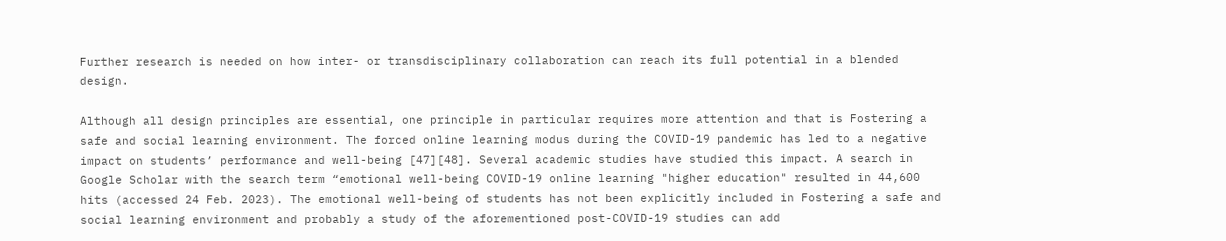Further research is needed on how inter- or transdisciplinary collaboration can reach its full potential in a blended design.

Although all design principles are essential, one principle in particular requires more attention and that is Fostering a safe and social learning environment. The forced online learning modus during the COVID-19 pandemic has led to a negative impact on students’ performance and well-being [47][48]. Several academic studies have studied this impact. A search in Google Scholar with the search term “emotional well-being COVID-19 online learning "higher education" resulted in 44,600 hits (accessed 24 Feb. 2023). The emotional well-being of students has not been explicitly included in Fostering a safe and social learning environment and probably a study of the aforementioned post-COVID-19 studies can add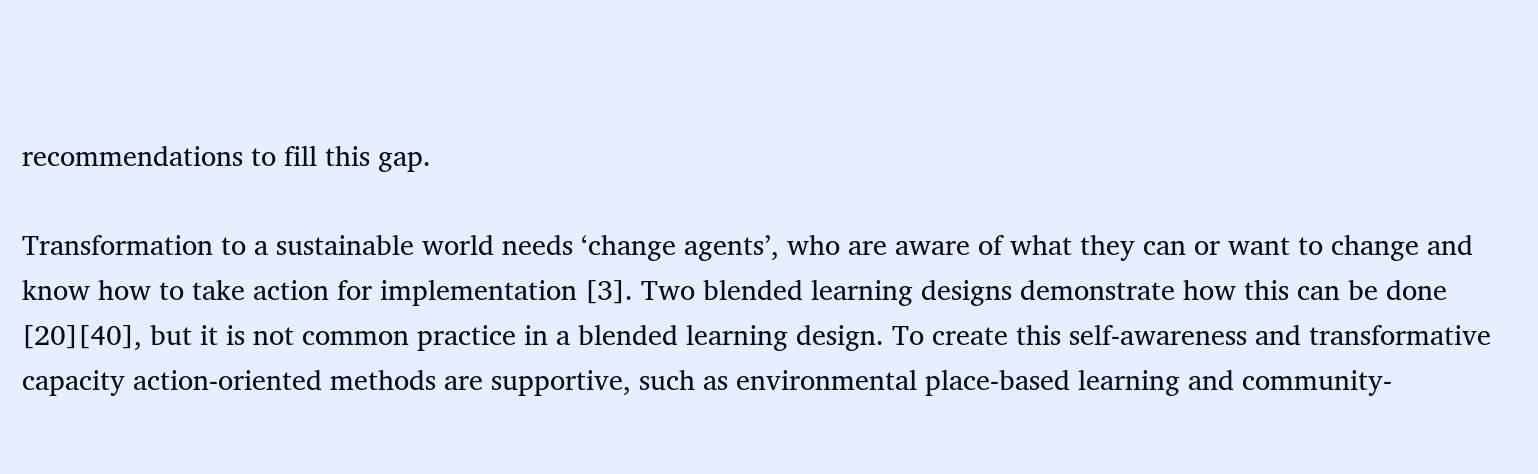recommendations to fill this gap.

Transformation to a sustainable world needs ‘change agents’, who are aware of what they can or want to change and know how to take action for implementation [3]. Two blended learning designs demonstrate how this can be done [20][40], but it is not common practice in a blended learning design. To create this self-awareness and transformative capacity action-oriented methods are supportive, such as environmental place-based learning and community-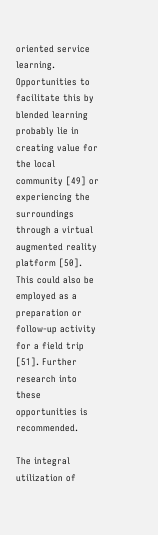oriented service learning. Opportunities to facilitate this by blended learning probably lie in creating value for the local community [49] or experiencing the surroundings through a virtual augmented reality platform [50]. This could also be employed as a preparation or follow-up activity for a field trip [51]. Further research into these opportunities is recommended.

The integral utilization of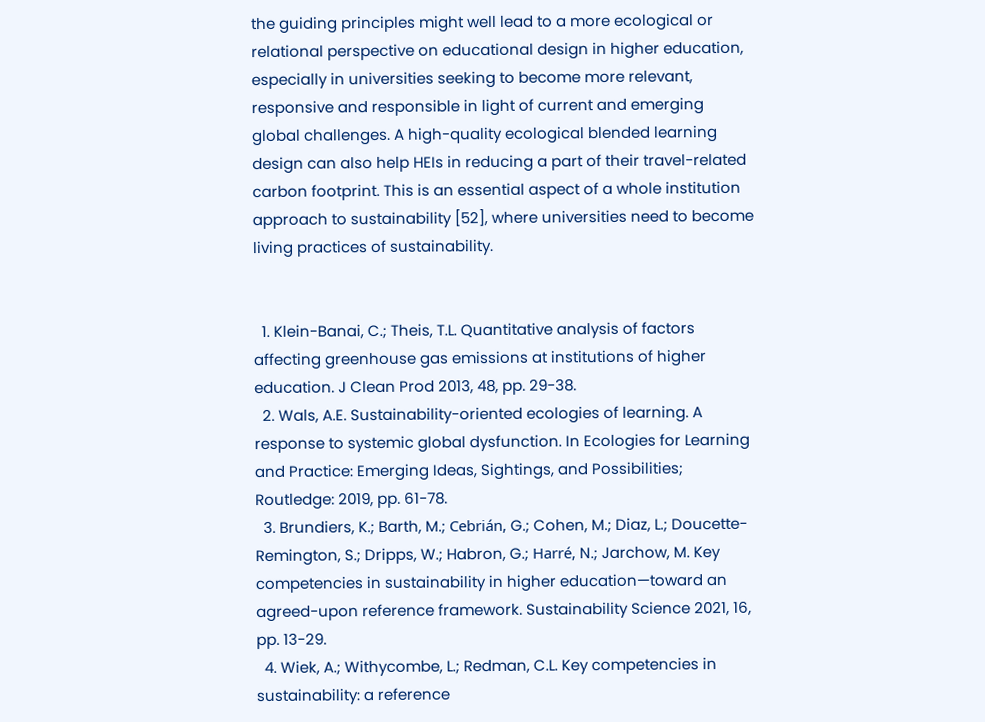the guiding principles might well lead to a more ecological or relational perspective on educational design in higher education, especially in universities seeking to become more relevant, responsive and responsible in light of current and emerging global challenges. A high-quality ecological blended learning design can also help HEIs in reducing a part of their travel-related carbon footprint. This is an essential aspect of a whole institution approach to sustainability [52], where universities need to become living practices of sustainability.


  1. Klein-Banai, C.; Theis, T.L. Quantitative analysis of factors affecting greenhouse gas emissions at institutions of higher education. J Clean Prod 2013, 48, pp. 29-38.
  2. Wals, A.E. Sustainability-oriented ecologies of learning. A response to systemic global dysfunction. In Ecologies for Learning and Practice: Emerging Ideas, Sightings, and Possibilities; Routledge: 2019, pp. 61-78.
  3. Brundiers, K.; Barth, M.; Cebrián, G.; Cohen, M.; Diaz, L.; Doucette-Remington, S.; Dripps, W.; Habron, G.; Harré, N.; Jarchow, M. Key competencies in sustainability in higher education—toward an agreed-upon reference framework. Sustainability Science 2021, 16, pp. 13-29.
  4. Wiek, A.; Withycombe, L.; Redman, C.L. Key competencies in sustainability: a reference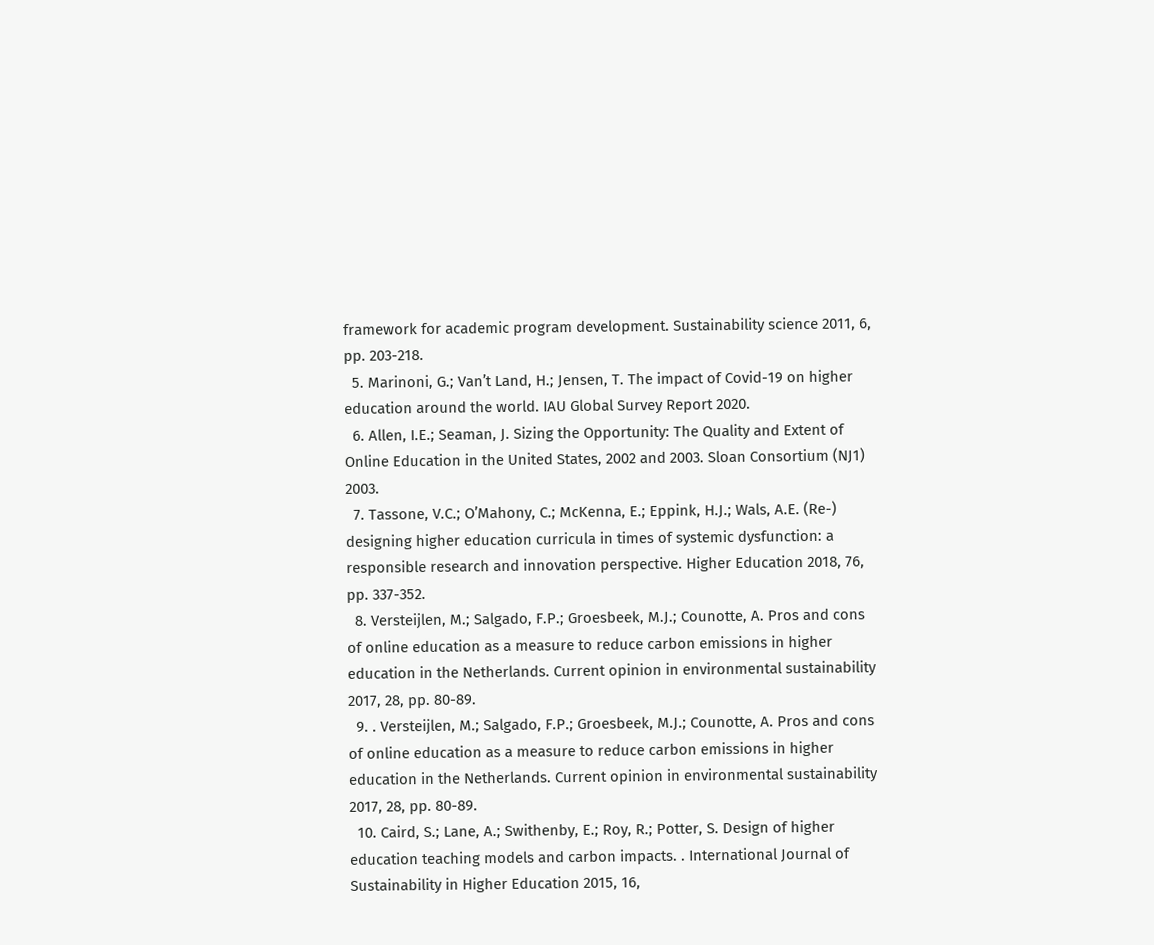framework for academic program development. Sustainability science 2011, 6, pp. 203-218.
  5. Marinoni, G.; Van’t Land, H.; Jensen, T. The impact of Covid-19 on higher education around the world. IAU Global Survey Report 2020.
  6. Allen, I.E.; Seaman, J. Sizing the Opportunity: The Quality and Extent of Online Education in the United States, 2002 and 2003. Sloan Consortium (NJ1) 2003.
  7. Tassone, V.C.; O’Mahony, C.; McKenna, E.; Eppink, H.J.; Wals, A.E. (Re-) designing higher education curricula in times of systemic dysfunction: a responsible research and innovation perspective. Higher Education 2018, 76, pp. 337-352.
  8. Versteijlen, M.; Salgado, F.P.; Groesbeek, M.J.; Counotte, A. Pros and cons of online education as a measure to reduce carbon emissions in higher education in the Netherlands. Current opinion in environmental sustainability 2017, 28, pp. 80-89.
  9. . Versteijlen, M.; Salgado, F.P.; Groesbeek, M.J.; Counotte, A. Pros and cons of online education as a measure to reduce carbon emissions in higher education in the Netherlands. Current opinion in environmental sustainability 2017, 28, pp. 80-89.
  10. Caird, S.; Lane, A.; Swithenby, E.; Roy, R.; Potter, S. Design of higher education teaching models and carbon impacts. . International Journal of Sustainability in Higher Education 2015, 16,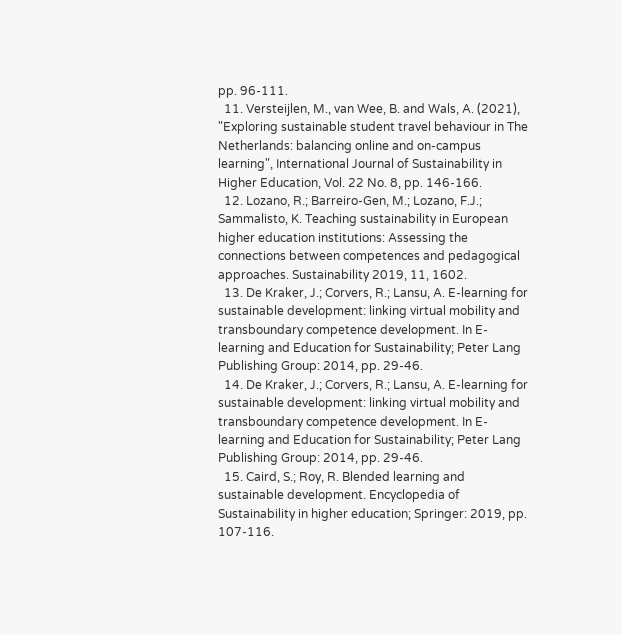pp. 96-111.
  11. Versteijlen, M., van Wee, B. and Wals, A. (2021), "Exploring sustainable student travel behaviour in The Netherlands: balancing online and on-campus learning", International Journal of Sustainability in Higher Education, Vol. 22 No. 8, pp. 146-166.
  12. Lozano, R.; Barreiro-Gen, M.; Lozano, F.J.; Sammalisto, K. Teaching sustainability in European higher education institutions: Assessing the connections between competences and pedagogical approaches. Sustainability 2019, 11, 1602.
  13. De Kraker, J.; Corvers, R.; Lansu, A. E-learning for sustainable development: linking virtual mobility and transboundary competence development. In E-learning and Education for Sustainability; Peter Lang Publishing Group: 2014, pp. 29-46.
  14. De Kraker, J.; Corvers, R.; Lansu, A. E-learning for sustainable development: linking virtual mobility and transboundary competence development. In E-learning and Education for Sustainability; Peter Lang Publishing Group: 2014, pp. 29-46.
  15. Caird, S.; Roy, R. Blended learning and sustainable development. Encyclopedia of Sustainability in higher education; Springer: 2019, pp. 107-116.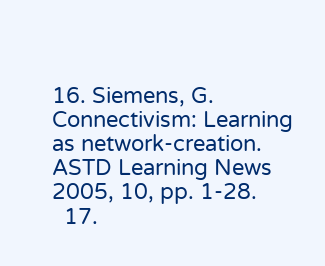16. Siemens, G. Connectivism: Learning as network-creation. ASTD Learning News 2005, 10, pp. 1-28.
  17.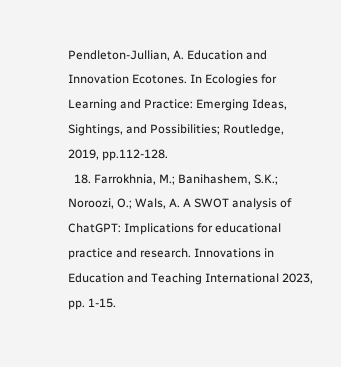Pendleton-Jullian, A. Education and Innovation Ecotones. In Ecologies for Learning and Practice: Emerging Ideas, Sightings, and Possibilities; Routledge, 2019, pp.112-128.
  18. Farrokhnia, M.; Banihashem, S.K.; Noroozi, O.; Wals, A. A SWOT analysis of ChatGPT: Implications for educational practice and research. Innovations in Education and Teaching International 2023, pp. 1-15.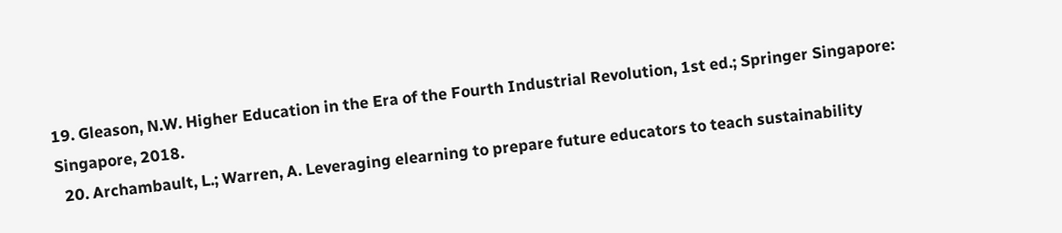19. Gleason, N.W. Higher Education in the Era of the Fourth Industrial Revolution, 1st ed.; Springer Singapore: Singapore, 2018.
  20. Archambault, L.; Warren, A. Leveraging elearning to prepare future educators to teach sustainability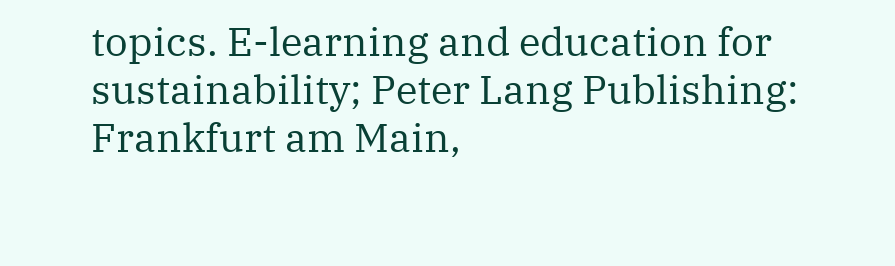topics. E-learning and education for sustainability; Peter Lang Publishing: Frankfurt am Main,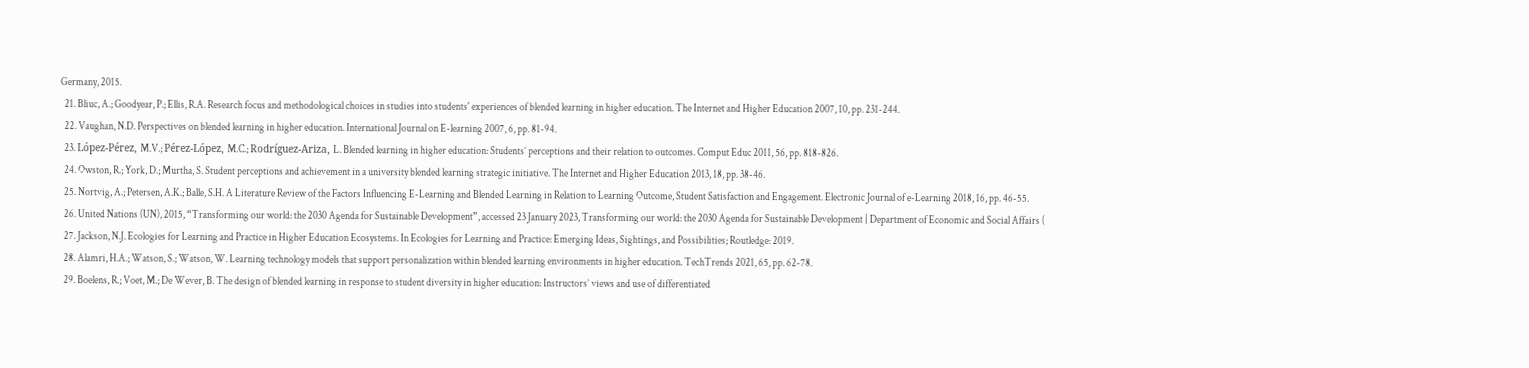Germany, 2015.
  21. Bliuc, A.; Goodyear, P.; Ellis, R.A. Research focus and methodological choices in studies into students' experiences of blended learning in higher education. The Internet and Higher Education 2007, 10, pp. 231-244.
  22. Vaughan, N.D. Perspectives on blended learning in higher education. International Journal on E-learning 2007, 6, pp. 81-94.
  23. López-Pérez, M.V.; Pérez-López, M.C.; Rodríguez-Ariza, L. Blended learning in higher education: Students’ perceptions and their relation to outcomes. Comput Educ 2011, 56, pp. 818-826.
  24. Owston, R.; York, D.; Murtha, S. Student perceptions and achievement in a university blended learning strategic initiative. The Internet and Higher Education 2013, 18, pp. 38-46.
  25. Nortvig, A.; Petersen, A.K.; Balle, S.H. A Literature Review of the Factors Influencing E-Learning and Blended Learning in Relation to Learning Outcome, Student Satisfaction and Engagement. Electronic Journal of e-Learning 2018, 16, pp. 46-55.
  26. United Nations (UN), 2015, “Transforming our world: the 2030 Agenda for Sustainable Development”, accessed 23 January 2023, Transforming our world: the 2030 Agenda for Sustainable Development | Department of Economic and Social Affairs (
  27. Jackson, N.J. Ecologies for Learning and Practice in Higher Education Ecosystems. In Ecologies for Learning and Practice: Emerging Ideas, Sightings, and Possibilities; Routledge: 2019.
  28. Alamri, H.A.; Watson, S.; Watson, W. Learning technology models that support personalization within blended learning environments in higher education. TechTrends 2021, 65, pp. 62-78.
  29. Boelens, R.; Voet, M.; De Wever, B. The design of blended learning in response to student diversity in higher education: Instructors’ views and use of differentiated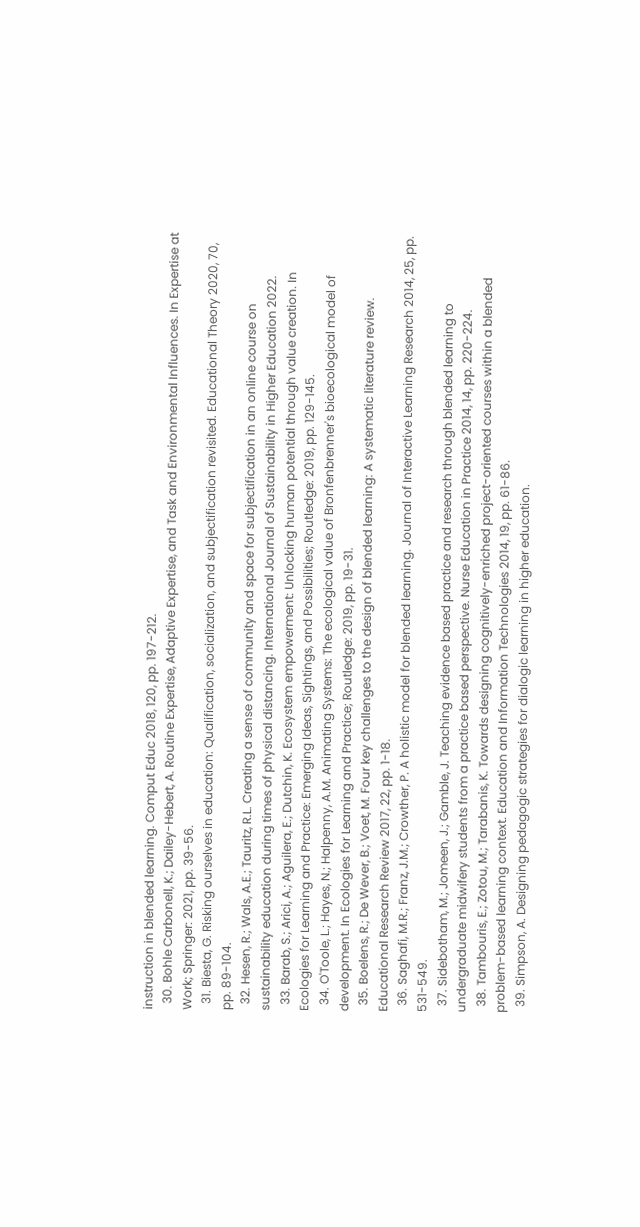instruction in blended learning. Comput Educ 2018, 120, pp. 197-212.
  30. Bohle Carbonell, K.; Dailey-Hebert, A. Routine Expertise, Adaptive Expertise, and Task and Environmental Influences. In Expertise at Work; Springer: 2021, pp. 39-56.
  31. Biesta, G. Risking ourselves in education: Qualification, socialization, and subjectification revisited. Educational Theory 2020, 70, pp. 89-104.
  32. Hesen, R.; Wals, A.E.; Tauritz, R.L. Creating a sense of community and space for subjectification in an online course on sustainability education during times of physical distancing. International Journal of Sustainability in Higher Education 2022.
  33. Barab, S.; Arici, A.; Aguilera, E.; Dutchin, K. Ecosystem empowerment: Unlocking human potential through value creation. In Ecologies for Learning and Practice: Emerging Ideas, Sightings, and Possibilities; Routledge: 2019, pp. 129-145.
  34. O'Toole, L.; Hayes, N.; Halpenny, A.M. Animating Systems: The ecological value of Bronfenbrenner's bioecological model of development. In Ecologies for Learning and Practice; Routledge: 2019, pp. 19-31.
  35. Boelens, R.; De Wever, B.; Voet, M. Four key challenges to the design of blended learning: A systematic literature review. Educational Research Review 2017, 22, pp. 1-18.
  36. Saghafi, M.R.; Franz, J.M.; Crowther, P. A holistic model for blended learning. Journal of Interactive Learning Research 2014, 25, pp. 531-549.
  37. Sidebotham, M.; Jomeen, J.; Gamble, J. Teaching evidence based practice and research through blended learning to undergraduate midwifery students from a practice based perspective. Nurse Education in Practice 2014, 14, pp. 220-224.
  38. Tambouris, E.; Zotou, M.; Tarabanis, K. Towards designing cognitively-enriched project-oriented courses within a blended problem-based learning context. Education and Information Technologies 2014, 19, pp. 61-86.
  39. Simpson, A. Designing pedagogic strategies for dialogic learning in higher education.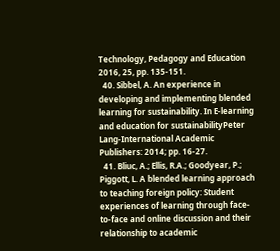Technology, Pedagogy and Education 2016, 25, pp. 135-151.
  40. Sibbel, A. An experience in developing and implementing blended learning for sustainability. In E-learning and education for sustainabilityPeter Lang-International Academic Publishers: 2014; pp. 16-27.
  41. Bliuc, A.; Ellis, R.A.; Goodyear, P.; Piggott, L. A blended learning approach to teaching foreign policy: Student experiences of learning through face-to-face and online discussion and their relationship to academic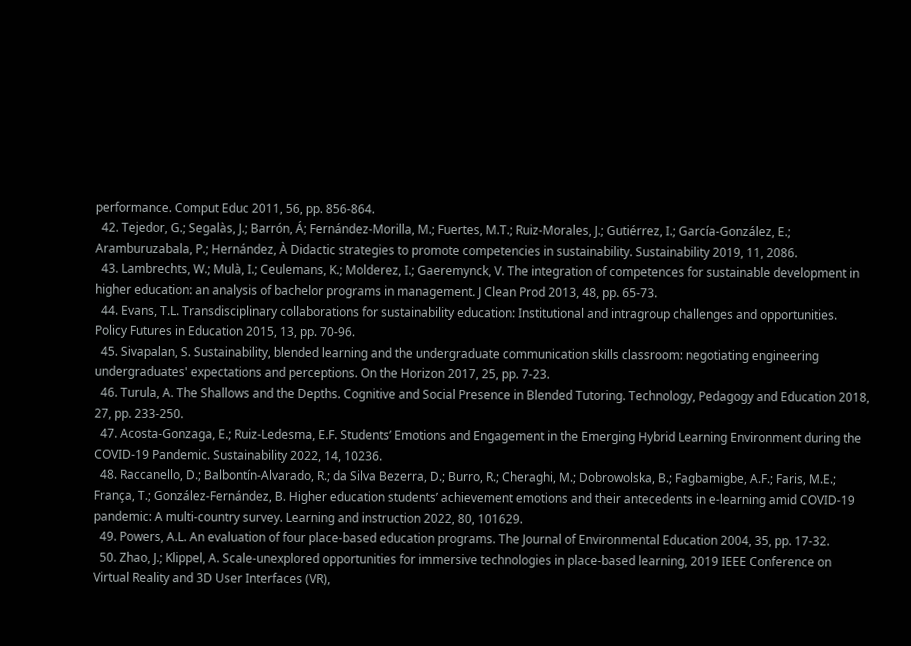performance. Comput Educ 2011, 56, pp. 856-864.
  42. Tejedor, G.; Segalàs, J.; Barrón, Á; Fernández-Morilla, M.; Fuertes, M.T.; Ruiz-Morales, J.; Gutiérrez, I.; García-González, E.; Aramburuzabala, P.; Hernández, À Didactic strategies to promote competencies in sustainability. Sustainability 2019, 11, 2086.
  43. Lambrechts, W.; Mulà, I.; Ceulemans, K.; Molderez, I.; Gaeremynck, V. The integration of competences for sustainable development in higher education: an analysis of bachelor programs in management. J Clean Prod 2013, 48, pp. 65-73.
  44. Evans, T.L. Transdisciplinary collaborations for sustainability education: Institutional and intragroup challenges and opportunities. Policy Futures in Education 2015, 13, pp. 70-96.
  45. Sivapalan, S. Sustainability, blended learning and the undergraduate communication skills classroom: negotiating engineering undergraduates' expectations and perceptions. On the Horizon 2017, 25, pp. 7-23.
  46. Turula, A. The Shallows and the Depths. Cognitive and Social Presence in Blended Tutoring. Technology, Pedagogy and Education 2018, 27, pp. 233-250.
  47. Acosta-Gonzaga, E.; Ruiz-Ledesma, E.F. Students’ Emotions and Engagement in the Emerging Hybrid Learning Environment during the COVID-19 Pandemic. Sustainability 2022, 14, 10236.
  48. Raccanello, D.; Balbontín-Alvarado, R.; da Silva Bezerra, D.; Burro, R.; Cheraghi, M.; Dobrowolska, B.; Fagbamigbe, A.F.; Faris, M.E.; França, T.; González-Fernández, B. Higher education students’ achievement emotions and their antecedents in e-learning amid COVID-19 pandemic: A multi-country survey. Learning and instruction 2022, 80, 101629.
  49. Powers, A.L. An evaluation of four place-based education programs. The Journal of Environmental Education 2004, 35, pp. 17-32.
  50. Zhao, J.; Klippel, A. Scale-unexplored opportunities for immersive technologies in place-based learning, 2019 IEEE Conference on Virtual Reality and 3D User Interfaces (VR),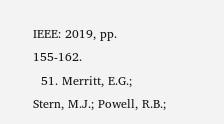IEEE: 2019, pp. 155-162.
  51. Merritt, E.G.; Stern, M.J.; Powell, R.B.;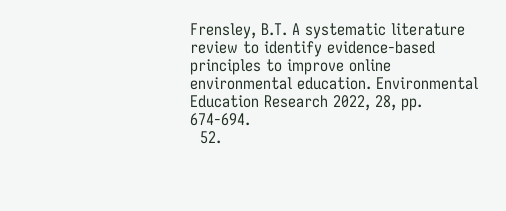Frensley, B.T. A systematic literature review to identify evidence-based principles to improve online environmental education. Environmental Education Research 2022, 28, pp. 674-694.
  52.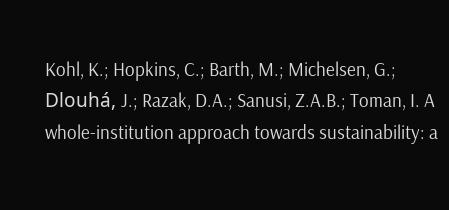Kohl, K.; Hopkins, C.; Barth, M.; Michelsen, G.; Dlouhá, J.; Razak, D.A.; Sanusi, Z.A.B.; Toman, I. A whole-institution approach towards sustainability: a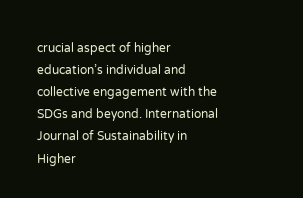crucial aspect of higher education’s individual and collective engagement with the SDGs and beyond. International Journal of Sustainability in Higher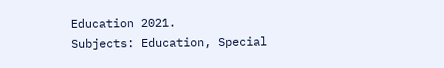Education 2021.
Subjects: Education, Special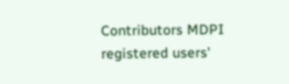Contributors MDPI registered users'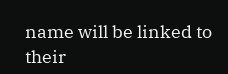name will be linked to their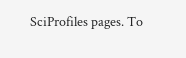SciProfiles pages. To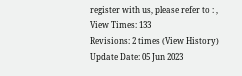register with us, please refer to : ,
View Times: 133
Revisions: 2 times (View History)
Update Date: 05 Jun 2023